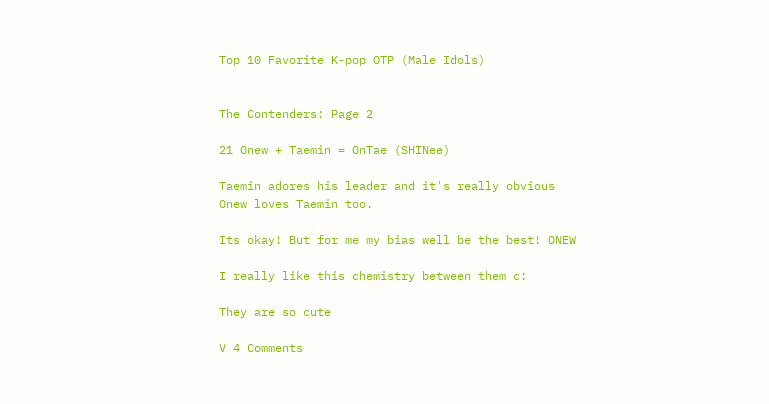Top 10 Favorite K-pop OTP (Male Idols)


The Contenders: Page 2

21 Onew + Taemin = OnTae (SHINee)

Taemin adores his leader and it's really obvious Onew loves Taemin too.

Its okay! But for me my bias well be the best! ONEW

I really like this chemistry between them c:

They are so cute

V 4 Comments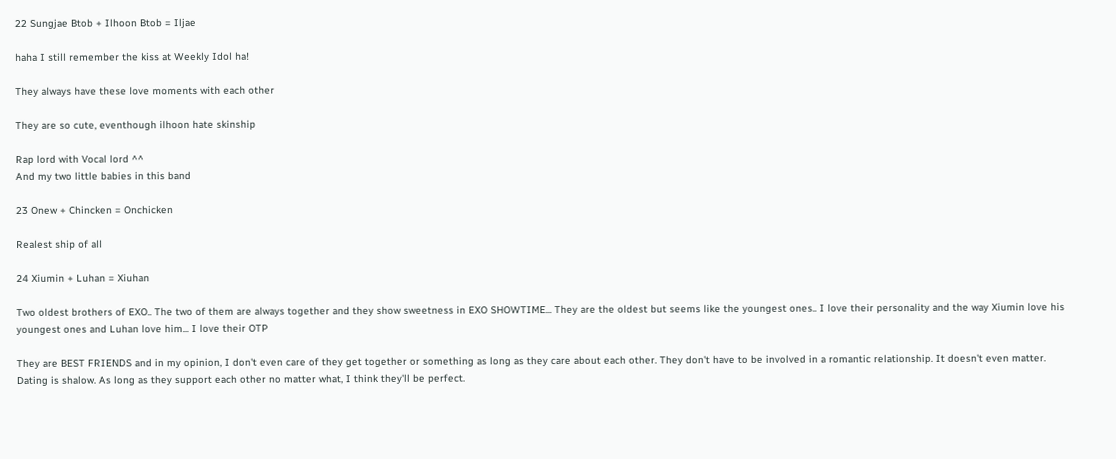22 Sungjae Btob + Ilhoon Btob = Iljae

haha I still remember the kiss at Weekly Idol ha!

They always have these love moments with each other

They are so cute, eventhough ilhoon hate skinship

Rap lord with Vocal lord ^^
And my two little babies in this band

23 Onew + Chincken = Onchicken

Realest ship of all

24 Xiumin + Luhan = Xiuhan

Two oldest brothers of EXO.. The two of them are always together and they show sweetness in EXO SHOWTIME... They are the oldest but seems like the youngest ones.. I love their personality and the way Xiumin love his youngest ones and Luhan love him... I love their OTP

They are BEST FRIENDS and in my opinion, I don't even care of they get together or something as long as they care about each other. They don't have to be involved in a romantic relationship. It doesn't even matter. Dating is shalow. As long as they support each other no matter what, I think they'll be perfect.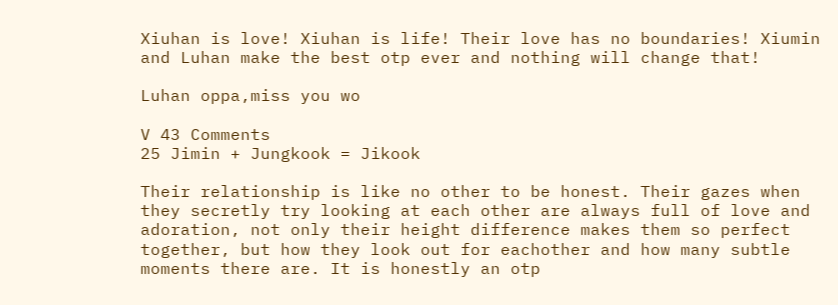Xiuhan is love! Xiuhan is life! Their love has no boundaries! Xiumin and Luhan make the best otp ever and nothing will change that!

Luhan oppa,miss you wo

V 43 Comments
25 Jimin + Jungkook = Jikook

Their relationship is like no other to be honest. Their gazes when they secretly try looking at each other are always full of love and adoration, not only their height difference makes them so perfect together, but how they look out for eachother and how many subtle moments there are. It is honestly an otp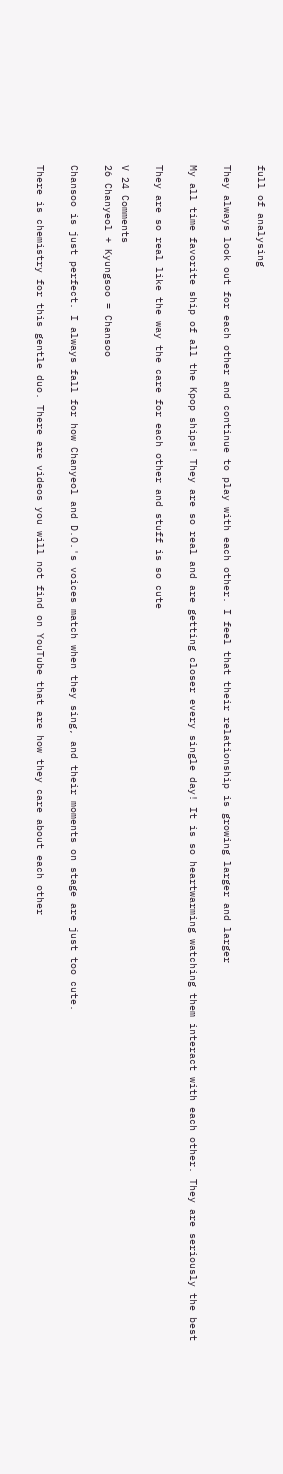full of analysing

They always look out for each other and continue to play with each other. I feel that their relationship is growing larger and larger

My all time favorite ship of all the Kpop ships! They are so real and are getting closer every single day! It is so heartwarming watching them interact with each other. They are seriously the best

They are so real like the way the care for each other and stuff is so cute

V 24 Comments
26 Chanyeol + Kyungsoo = Chansoo

Chansoo is just perfect. I always fall for how Chanyeol and D.O.'s voices match when they sing, and their moments on stage are just too cute.

There is chemistry for this gentle duo. There are videos you will not find on YouTube that are how they care about each other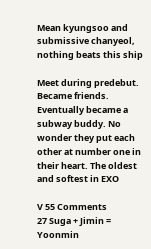Mean kyungsoo and submissive chanyeol, nothing beats this ship

Meet during predebut. Became friends. Eventually became a subway buddy. No wonder they put each other at number one in their heart. The oldest and softest in EXO

V 55 Comments
27 Suga + Jimin = Yoonmin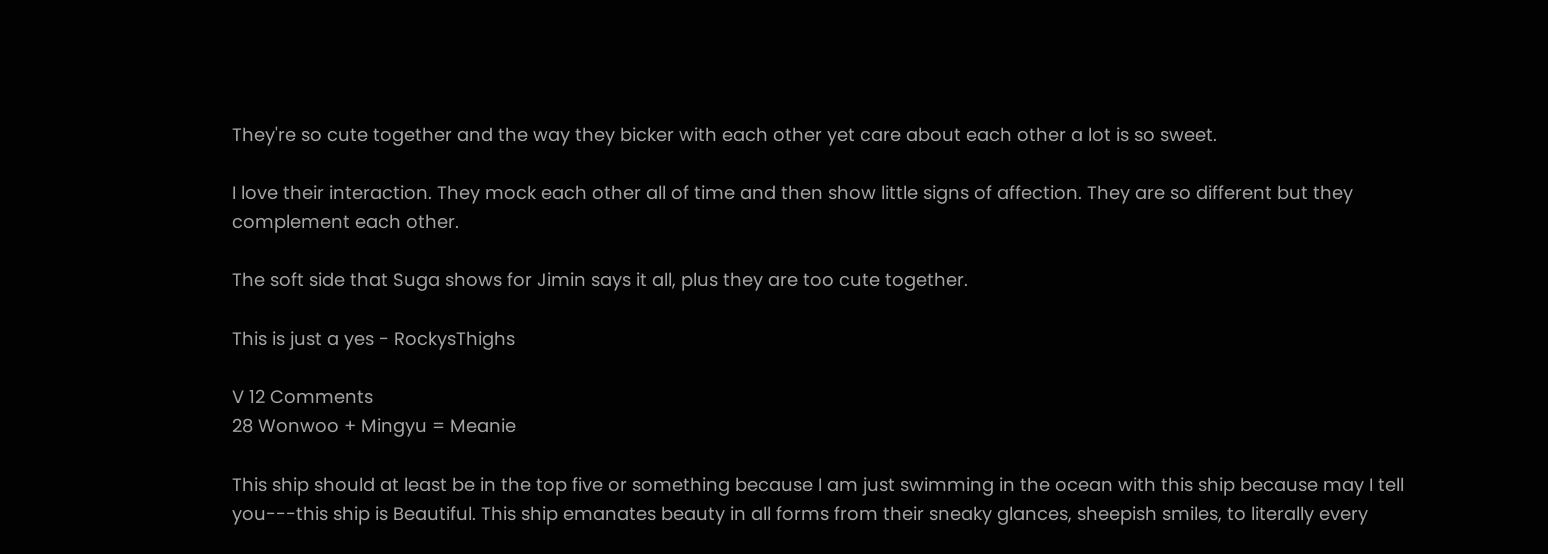They're so cute together and the way they bicker with each other yet care about each other a lot is so sweet.

I love their interaction. They mock each other all of time and then show little signs of affection. They are so different but they complement each other.

The soft side that Suga shows for Jimin says it all, plus they are too cute together.

This is just a yes - RockysThighs

V 12 Comments
28 Wonwoo + Mingyu = Meanie

This ship should at least be in the top five or something because I am just swimming in the ocean with this ship because may I tell you---this ship is Beautiful. This ship emanates beauty in all forms from their sneaky glances, sheepish smiles, to literally every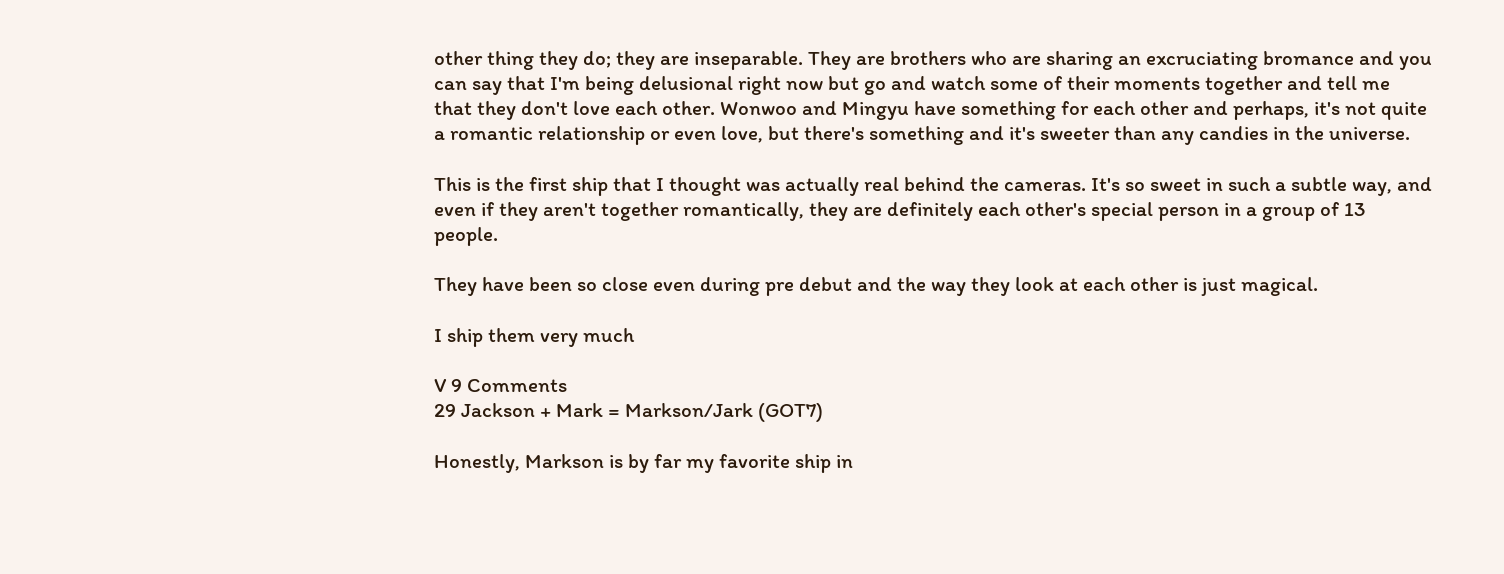other thing they do; they are inseparable. They are brothers who are sharing an excruciating bromance and you can say that I'm being delusional right now but go and watch some of their moments together and tell me that they don't love each other. Wonwoo and Mingyu have something for each other and perhaps, it's not quite a romantic relationship or even love, but there's something and it's sweeter than any candies in the universe.

This is the first ship that I thought was actually real behind the cameras. It's so sweet in such a subtle way, and even if they aren't together romantically, they are definitely each other's special person in a group of 13 people.

They have been so close even during pre debut and the way they look at each other is just magical.

I ship them very much

V 9 Comments
29 Jackson + Mark = Markson/Jark (GOT7)

Honestly, Markson is by far my favorite ship in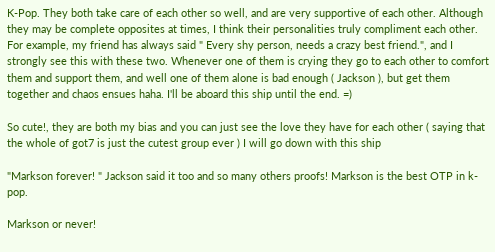K-Pop. They both take care of each other so well, and are very supportive of each other. Although they may be complete opposites at times, I think their personalities truly compliment each other. For example, my friend has always said " Every shy person, needs a crazy best friend.", and I strongly see this with these two. Whenever one of them is crying they go to each other to comfort them and support them, and well one of them alone is bad enough ( Jackson ), but get them together and chaos ensues haha. I'll be aboard this ship until the end. =)

So cute!, they are both my bias and you can just see the love they have for each other ( saying that the whole of got7 is just the cutest group ever ) I will go down with this ship

"Markson forever! " Jackson said it too and so many others proofs! Markson is the best OTP in k-pop.

Markson or never!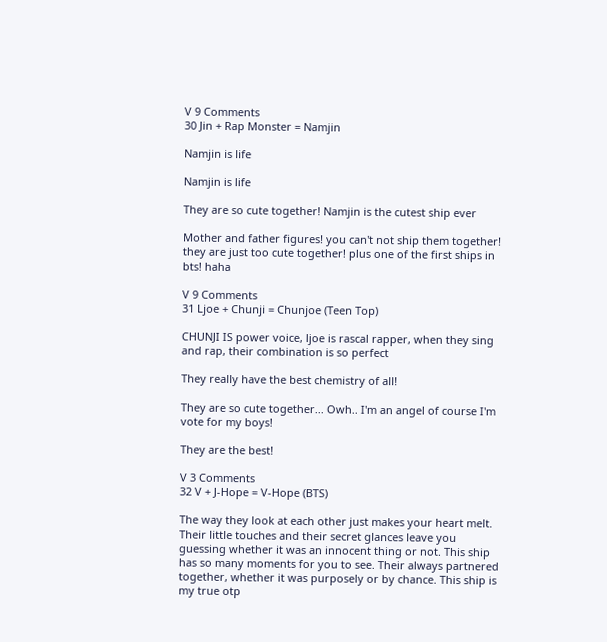V 9 Comments
30 Jin + Rap Monster = Namjin

Namjin is life

Namjin is life

They are so cute together! Namjin is the cutest ship ever

Mother and father figures! you can't not ship them together! they are just too cute together! plus one of the first ships in bts! haha

V 9 Comments
31 Ljoe + Chunji = Chunjoe (Teen Top)

CHUNJI IS power voice, ljoe is rascal rapper, when they sing and rap, their combination is so perfect

They really have the best chemistry of all!

They are so cute together... Owh.. I'm an angel of course I'm vote for my boys!

They are the best!

V 3 Comments
32 V + J-Hope = V-Hope (BTS)

The way they look at each other just makes your heart melt. Their little touches and their secret glances leave you guessing whether it was an innocent thing or not. This ship has so many moments for you to see. Their always partnered together, whether it was purposely or by chance. This ship is my true otp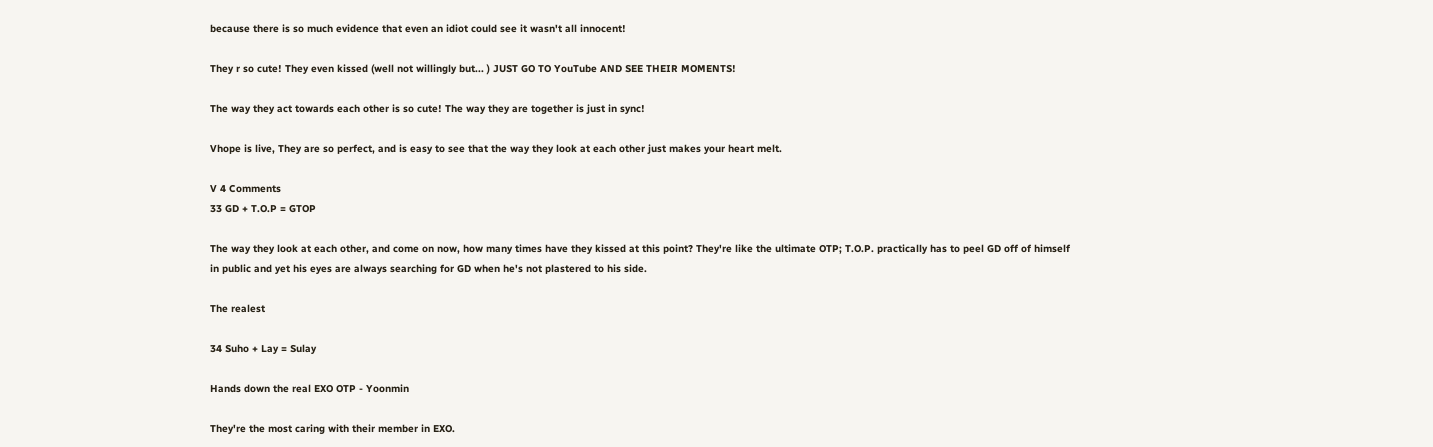because there is so much evidence that even an idiot could see it wasn't all innocent!

They r so cute! They even kissed (well not willingly but... ) JUST GO TO YouTube AND SEE THEIR MOMENTS!

The way they act towards each other is so cute! The way they are together is just in sync!

Vhope is live, They are so perfect, and is easy to see that the way they look at each other just makes your heart melt.

V 4 Comments
33 GD + T.O.P = GTOP

The way they look at each other, and come on now, how many times have they kissed at this point? They're like the ultimate OTP; T.O.P. practically has to peel GD off of himself in public and yet his eyes are always searching for GD when he's not plastered to his side.

The realest

34 Suho + Lay = Sulay

Hands down the real EXO OTP - Yoonmin

They're the most caring with their member in EXO.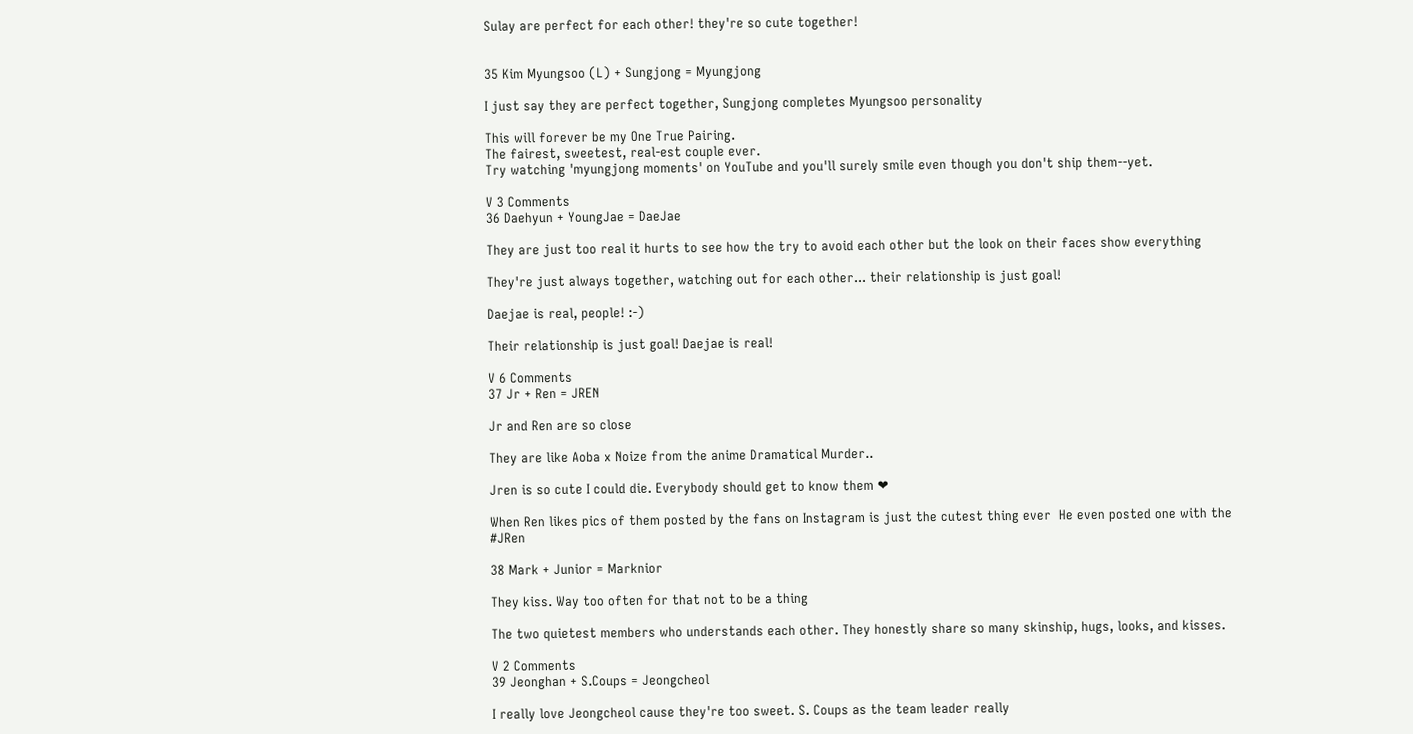Sulay are perfect for each other! they're so cute together!


35 Kim Myungsoo (L) + Sungjong = Myungjong

I just say they are perfect together, Sungjong completes Myungsoo personality

This will forever be my One True Pairing.
The fairest, sweetest, real-est couple ever.
Try watching 'myungjong moments' on YouTube and you'll surely smile even though you don't ship them--yet.

V 3 Comments
36 Daehyun + YoungJae = DaeJae

They are just too real it hurts to see how the try to avoid each other but the look on their faces show everything

They're just always together, watching out for each other... their relationship is just goal!

Daejae is real, people! :-)

Their relationship is just goal! Daejae is real!

V 6 Comments
37 Jr + Ren = JREN

Jr and Ren are so close

They are like Aoba x Noize from the anime Dramatical Murder..

Jren is so cute I could die. Everybody should get to know them ❤

When Ren likes pics of them posted by the fans on Instagram is just the cutest thing ever  He even posted one with the #JRen

38 Mark + Junior = Marknior

They kiss. Way too often for that not to be a thing

The two quietest members who understands each other. They honestly share so many skinship, hugs, looks, and kisses.

V 2 Comments
39 Jeonghan + S.Coups = Jeongcheol

I really love Jeongcheol cause they're too sweet. S. Coups as the team leader really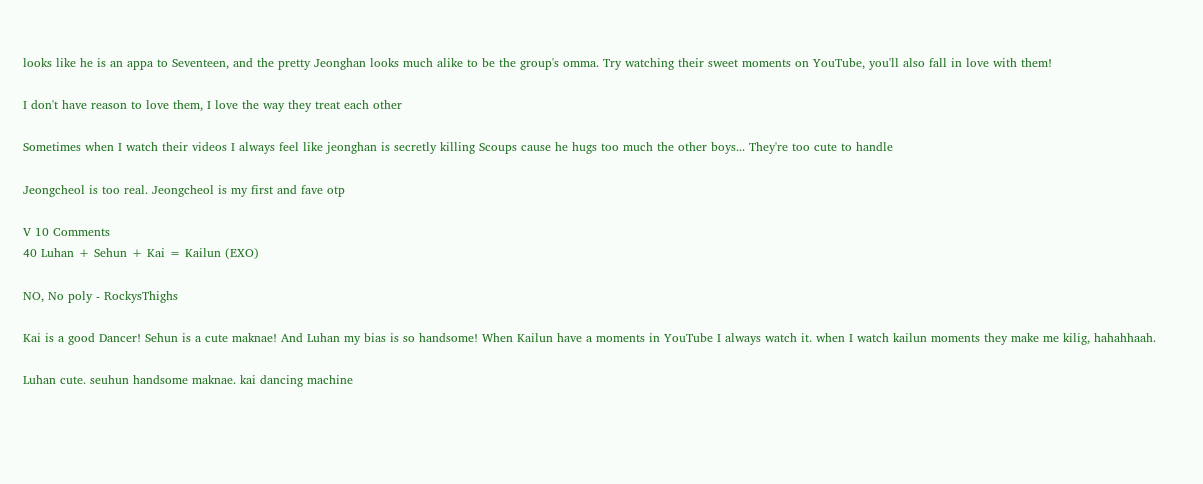looks like he is an appa to Seventeen, and the pretty Jeonghan looks much alike to be the group's omma. Try watching their sweet moments on YouTube, you'll also fall in love with them!

I don't have reason to love them, I love the way they treat each other

Sometimes when I watch their videos I always feel like jeonghan is secretly killing Scoups cause he hugs too much the other boys... They're too cute to handle

Jeongcheol is too real. Jeongcheol is my first and fave otp

V 10 Comments
40 Luhan + Sehun + Kai = Kailun (EXO)

NO, No poly - RockysThighs

Kai is a good Dancer! Sehun is a cute maknae! And Luhan my bias is so handsome! When Kailun have a moments in YouTube I always watch it. when I watch kailun moments they make me kilig, hahahhaah.

Luhan cute. seuhun handsome maknae. kai dancing machine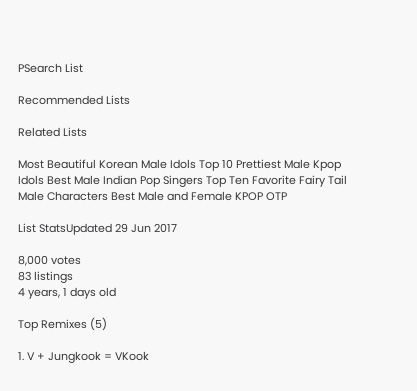PSearch List

Recommended Lists

Related Lists

Most Beautiful Korean Male Idols Top 10 Prettiest Male Kpop Idols Best Male Indian Pop Singers Top Ten Favorite Fairy Tail Male Characters Best Male and Female KPOP OTP

List StatsUpdated 29 Jun 2017

8,000 votes
83 listings
4 years, 1 days old

Top Remixes (5)

1. V + Jungkook = VKook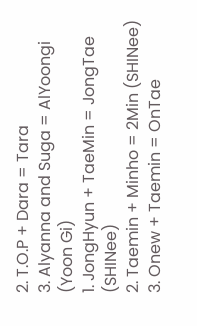2. T.O.P + Dara = Tara
3. Alyanna and Suga = AlYoongi (Yoon Gi)
1. JongHyun + TaeMin = JongTae (SHINee)
2. Taemin + Minho = 2Min (SHINee)
3. Onew + Taemin = OnTae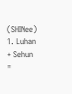(SHINee)
1. Luhan + Sehun =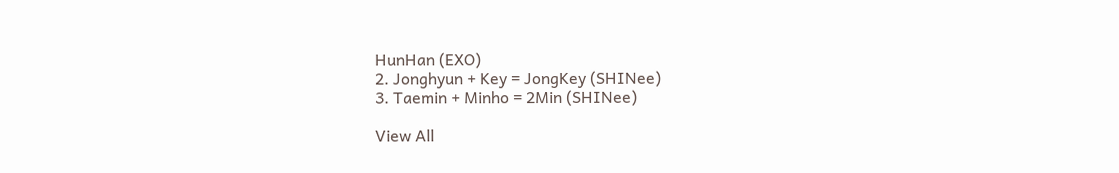HunHan (EXO)
2. Jonghyun + Key = JongKey (SHINee)
3. Taemin + Minho = 2Min (SHINee)

View All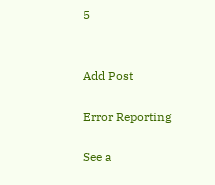5


Add Post

Error Reporting

See a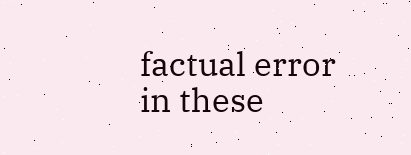factual error in these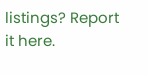listings? Report it here.